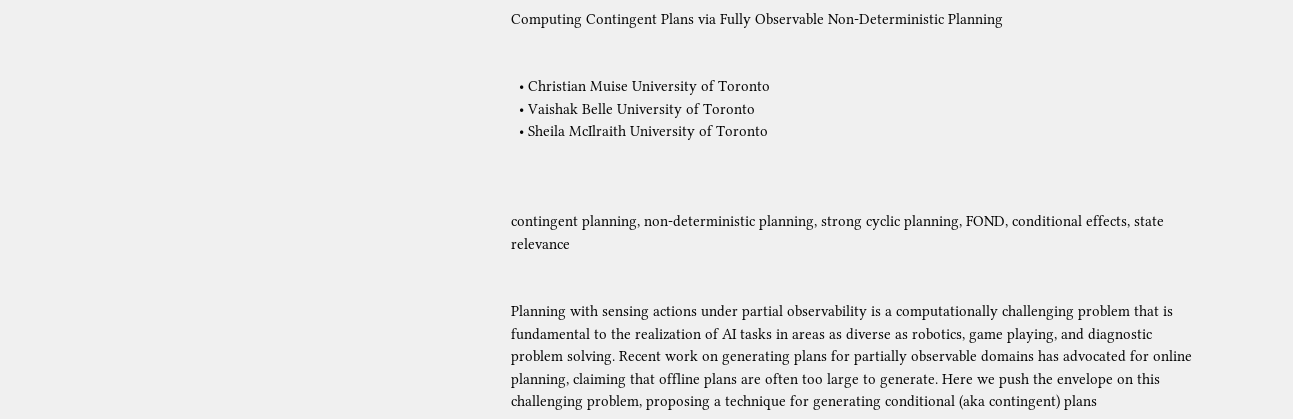Computing Contingent Plans via Fully Observable Non-Deterministic Planning


  • Christian Muise University of Toronto
  • Vaishak Belle University of Toronto
  • Sheila McIlraith University of Toronto



contingent planning, non-deterministic planning, strong cyclic planning, FOND, conditional effects, state relevance


Planning with sensing actions under partial observability is a computationally challenging problem that is fundamental to the realization of AI tasks in areas as diverse as robotics, game playing, and diagnostic problem solving. Recent work on generating plans for partially observable domains has advocated for online planning, claiming that offline plans are often too large to generate. Here we push the envelope on this challenging problem, proposing a technique for generating conditional (aka contingent) plans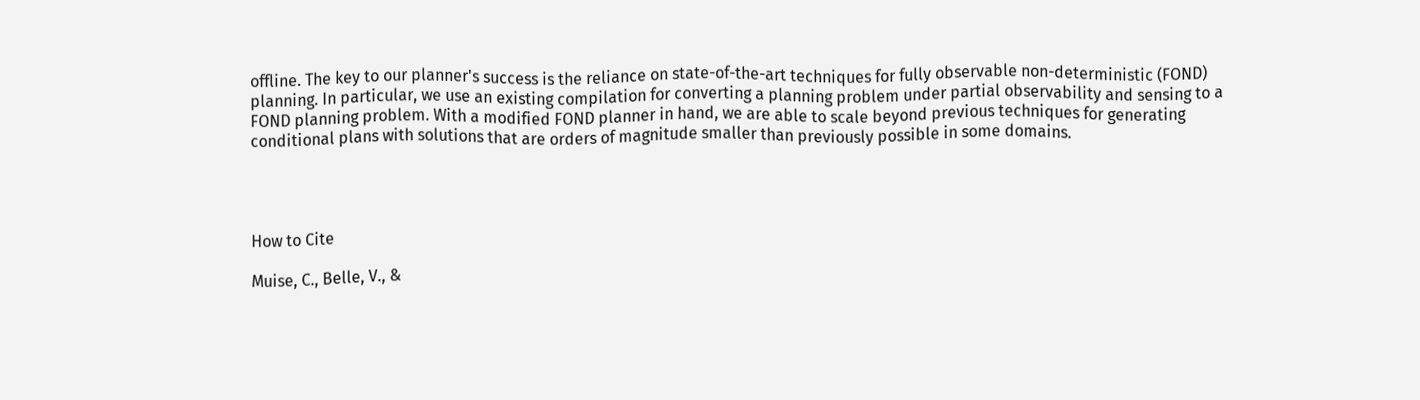offline. The key to our planner's success is the reliance on state-of-the-art techniques for fully observable non-deterministic (FOND) planning. In particular, we use an existing compilation for converting a planning problem under partial observability and sensing to a FOND planning problem. With a modified FOND planner in hand, we are able to scale beyond previous techniques for generating conditional plans with solutions that are orders of magnitude smaller than previously possible in some domains.




How to Cite

Muise, C., Belle, V., &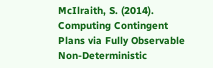McIlraith, S. (2014). Computing Contingent Plans via Fully Observable Non-Deterministic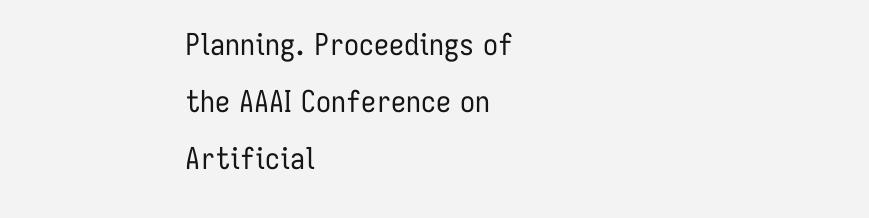Planning. Proceedings of the AAAI Conference on Artificial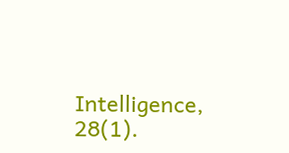Intelligence, 28(1).